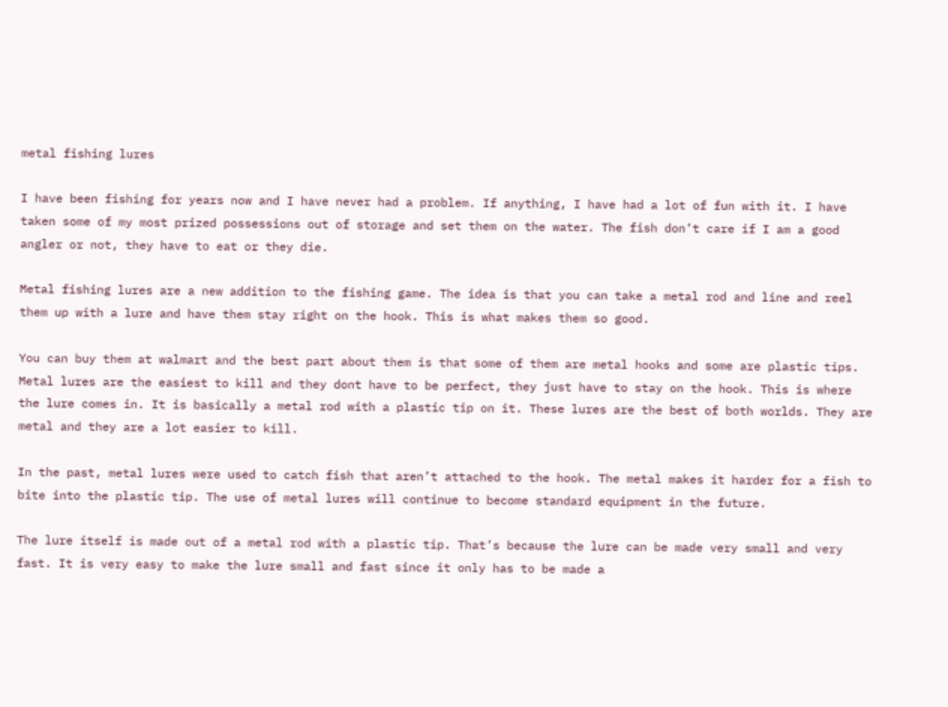metal fishing lures

I have been fishing for years now and I have never had a problem. If anything, I have had a lot of fun with it. I have taken some of my most prized possessions out of storage and set them on the water. The fish don’t care if I am a good angler or not, they have to eat or they die.

Metal fishing lures are a new addition to the fishing game. The idea is that you can take a metal rod and line and reel them up with a lure and have them stay right on the hook. This is what makes them so good.

You can buy them at walmart and the best part about them is that some of them are metal hooks and some are plastic tips. Metal lures are the easiest to kill and they dont have to be perfect, they just have to stay on the hook. This is where the lure comes in. It is basically a metal rod with a plastic tip on it. These lures are the best of both worlds. They are metal and they are a lot easier to kill.

In the past, metal lures were used to catch fish that aren’t attached to the hook. The metal makes it harder for a fish to bite into the plastic tip. The use of metal lures will continue to become standard equipment in the future.

The lure itself is made out of a metal rod with a plastic tip. That’s because the lure can be made very small and very fast. It is very easy to make the lure small and fast since it only has to be made a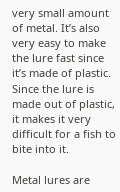very small amount of metal. It’s also very easy to make the lure fast since it’s made of plastic. Since the lure is made out of plastic, it makes it very difficult for a fish to bite into it.

Metal lures are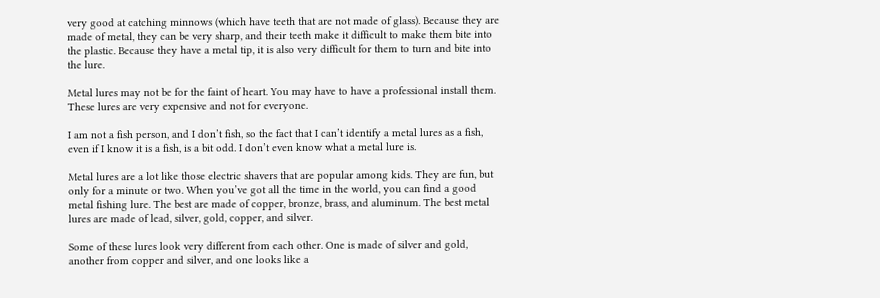very good at catching minnows (which have teeth that are not made of glass). Because they are made of metal, they can be very sharp, and their teeth make it difficult to make them bite into the plastic. Because they have a metal tip, it is also very difficult for them to turn and bite into the lure.

Metal lures may not be for the faint of heart. You may have to have a professional install them. These lures are very expensive and not for everyone.

I am not a fish person, and I don’t fish, so the fact that I can’t identify a metal lures as a fish, even if I know it is a fish, is a bit odd. I don’t even know what a metal lure is.

Metal lures are a lot like those electric shavers that are popular among kids. They are fun, but only for a minute or two. When you’ve got all the time in the world, you can find a good metal fishing lure. The best are made of copper, bronze, brass, and aluminum. The best metal lures are made of lead, silver, gold, copper, and silver.

Some of these lures look very different from each other. One is made of silver and gold, another from copper and silver, and one looks like a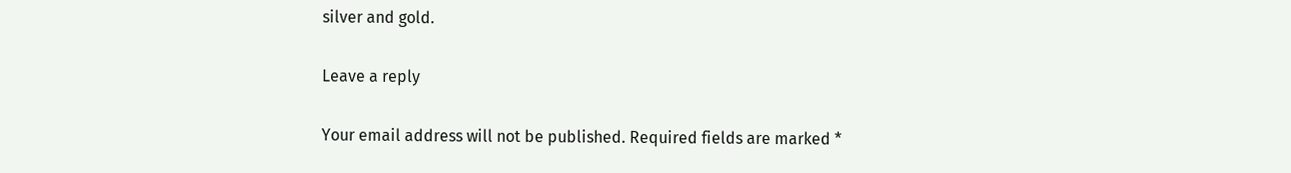silver and gold.

Leave a reply

Your email address will not be published. Required fields are marked *